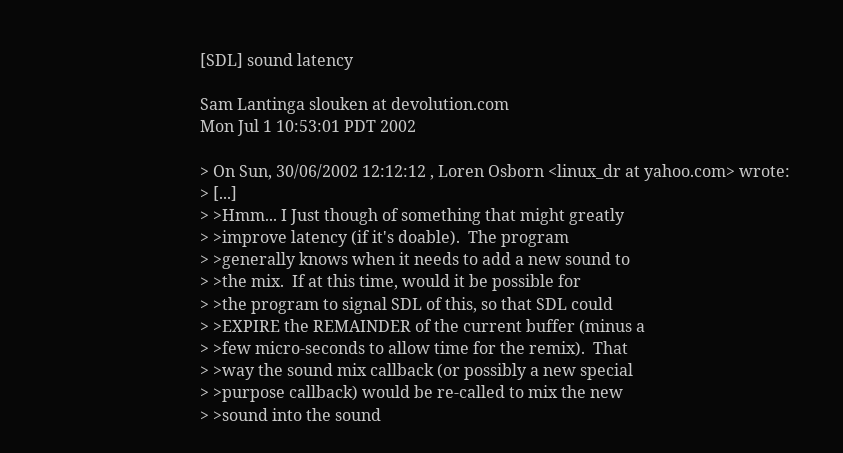[SDL] sound latency

Sam Lantinga slouken at devolution.com
Mon Jul 1 10:53:01 PDT 2002

> On Sun, 30/06/2002 12:12:12 , Loren Osborn <linux_dr at yahoo.com> wrote:
> [...]
> >Hmm... I Just though of something that might greatly
> >improve latency (if it's doable).  The program
> >generally knows when it needs to add a new sound to
> >the mix.  If at this time, would it be possible for
> >the program to signal SDL of this, so that SDL could
> >EXPIRE the REMAINDER of the current buffer (minus a
> >few micro-seconds to allow time for the remix).  That
> >way the sound mix callback (or possibly a new special
> >purpose callback) would be re-called to mix the new
> >sound into the sound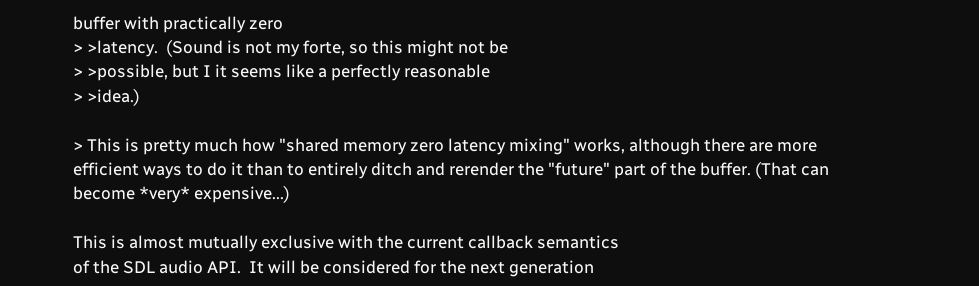buffer with practically zero
> >latency.  (Sound is not my forte, so this might not be
> >possible, but I it seems like a perfectly reasonable
> >idea.)

> This is pretty much how "shared memory zero latency mixing" works, although there are more efficient ways to do it than to entirely ditch and rerender the "future" part of the buffer. (That can become *very* expensive...)

This is almost mutually exclusive with the current callback semantics
of the SDL audio API.  It will be considered for the next generation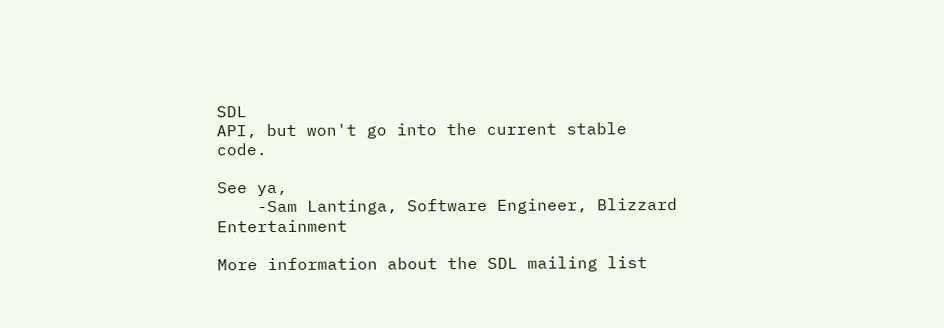SDL
API, but won't go into the current stable code.

See ya,
    -Sam Lantinga, Software Engineer, Blizzard Entertainment

More information about the SDL mailing list